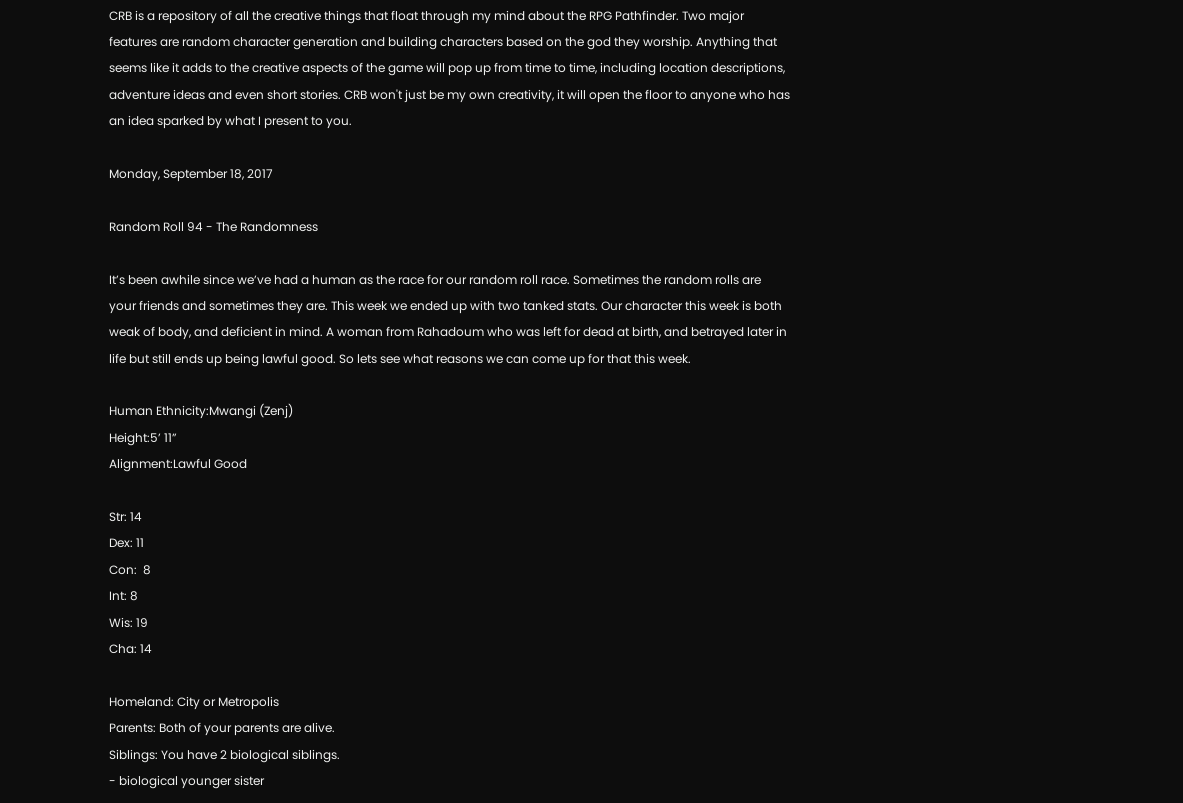CRB is a repository of all the creative things that float through my mind about the RPG Pathfinder. Two major features are random character generation and building characters based on the god they worship. Anything that seems like it adds to the creative aspects of the game will pop up from time to time, including location descriptions, adventure ideas and even short stories. CRB won't just be my own creativity, it will open the floor to anyone who has an idea sparked by what I present to you.

Monday, September 18, 2017

Random Roll 94 - The Randomness

It’s been awhile since we’ve had a human as the race for our random roll race. Sometimes the random rolls are your friends and sometimes they are. This week we ended up with two tanked stats. Our character this week is both weak of body, and deficient in mind. A woman from Rahadoum who was left for dead at birth, and betrayed later in life but still ends up being lawful good. So lets see what reasons we can come up for that this week.

Human Ethnicity:Mwangi (Zenj)
Height:5’ 11”
Alignment:Lawful Good

Str: 14
Dex: 11
Con:  8
Int: 8
Wis: 19
Cha: 14

Homeland: City or Metropolis
Parents: Both of your parents are alive.
Siblings: You have 2 biological siblings.
- biological younger sister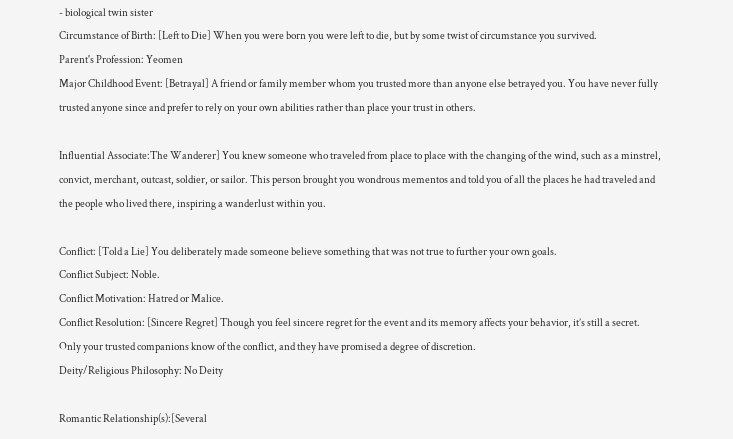- biological twin sister
Circumstance of Birth: [Left to Die] When you were born you were left to die, but by some twist of circumstance you survived.
Parent's Profession: Yeomen
Major Childhood Event: [Betrayal] A friend or family member whom you trusted more than anyone else betrayed you. You have never fully trusted anyone since and prefer to rely on your own abilities rather than place your trust in others.

Influential Associate:The Wanderer] You knew someone who traveled from place to place with the changing of the wind, such as a minstrel, convict, merchant, outcast, soldier, or sailor. This person brought you wondrous mementos and told you of all the places he had traveled and the people who lived there, inspiring a wanderlust within you.

Conflict: [Told a Lie] You deliberately made someone believe something that was not true to further your own goals.
Conflict Subject: Noble.
Conflict Motivation: Hatred or Malice.
Conflict Resolution: [Sincere Regret] Though you feel sincere regret for the event and its memory affects your behavior, it’s still a secret. Only your trusted companions know of the conflict, and they have promised a degree of discretion.
Deity/Religious Philosophy: No Deity

Romantic Relationship(s):[Several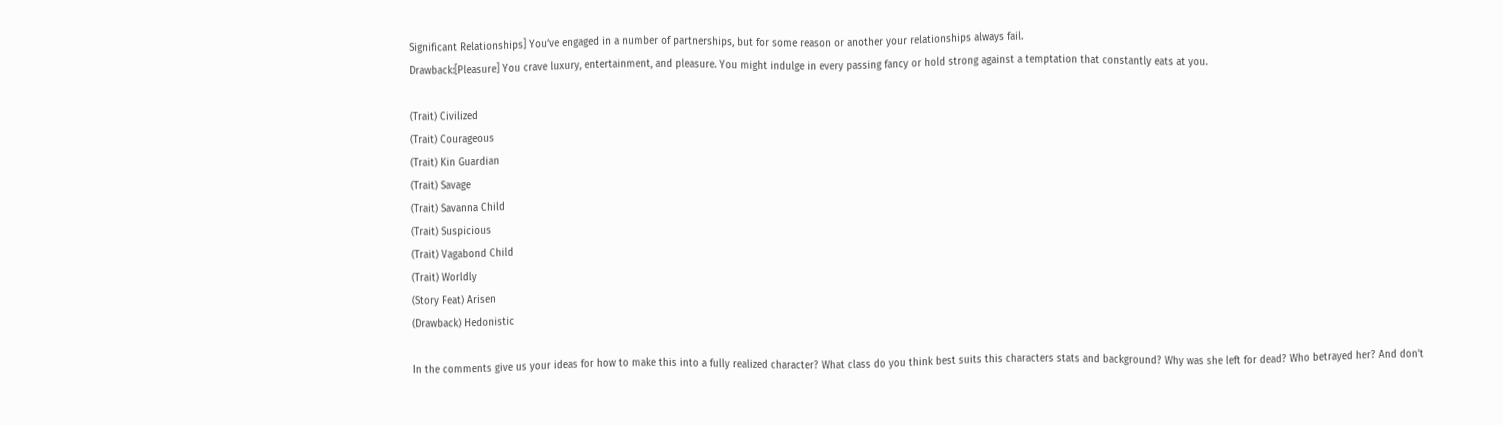Significant Relationships] You’ve engaged in a number of partnerships, but for some reason or another your relationships always fail.
Drawback:[Pleasure] You crave luxury, entertainment, and pleasure. You might indulge in every passing fancy or hold strong against a temptation that constantly eats at you.

(Trait) Civilized
(Trait) Courageous
(Trait) Kin Guardian
(Trait) Savage
(Trait) Savanna Child
(Trait) Suspicious
(Trait) Vagabond Child
(Trait) Worldly
(Story Feat) Arisen
(Drawback) Hedonistic

In the comments give us your ideas for how to make this into a fully realized character? What class do you think best suits this characters stats and background? Why was she left for dead? Who betrayed her? And don’t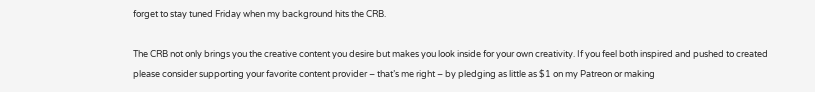forget to stay tuned Friday when my background hits the CRB.

The CRB not only brings you the creative content you desire but makes you look inside for your own creativity. If you feel both inspired and pushed to created please consider supporting your favorite content provider – that’s me right – by pledging as little as $1 on my Patreon or making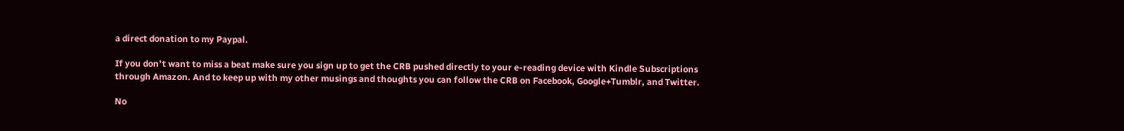a direct donation to my Paypal.

If you don’t want to miss a beat make sure you sign up to get the CRB pushed directly to your e-reading device with Kindle Subscriptions through Amazon. And to keep up with my other musings and thoughts you can follow the CRB on Facebook, Google+Tumblr, and Twitter.

No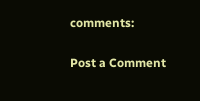comments:

Post a Comment